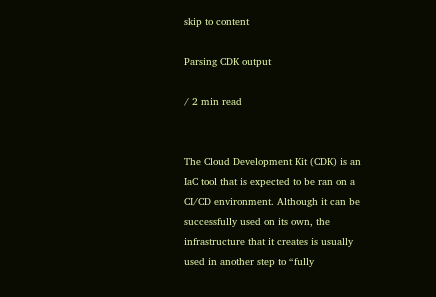skip to content

Parsing CDK output

/ 2 min read


The Cloud Development Kit (CDK) is an IaC tool that is expected to be ran on a CI/CD environment. Although it can be successfully used on its own, the infrastructure that it creates is usually used in another step to “fully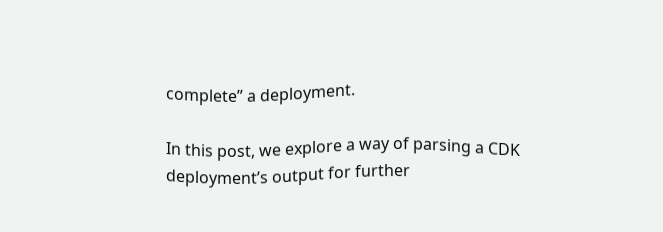complete” a deployment.

In this post, we explore a way of parsing a CDK deployment’s output for further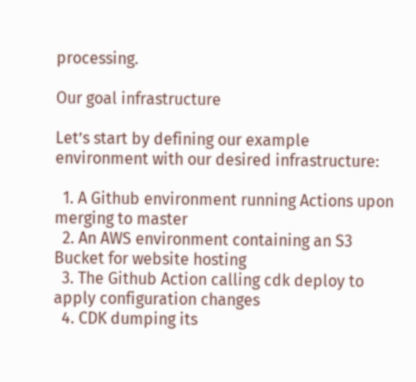processing.

Our goal infrastructure

Let’s start by defining our example environment with our desired infrastructure:

  1. A Github environment running Actions upon merging to master
  2. An AWS environment containing an S3 Bucket for website hosting
  3. The Github Action calling cdk deploy to apply configuration changes
  4. CDK dumping its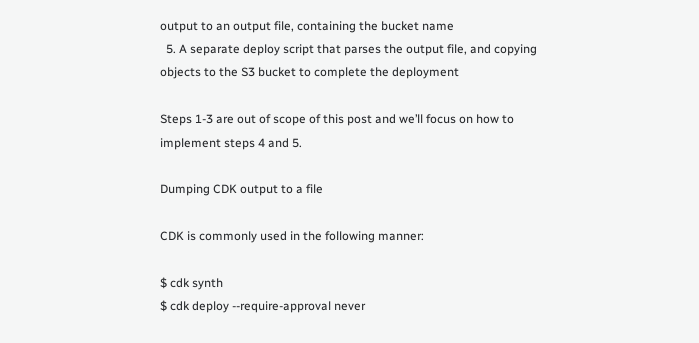output to an output file, containing the bucket name
  5. A separate deploy script that parses the output file, and copying objects to the S3 bucket to complete the deployment

Steps 1-3 are out of scope of this post and we’ll focus on how to implement steps 4 and 5.

Dumping CDK output to a file

CDK is commonly used in the following manner:

$ cdk synth
$ cdk deploy --require-approval never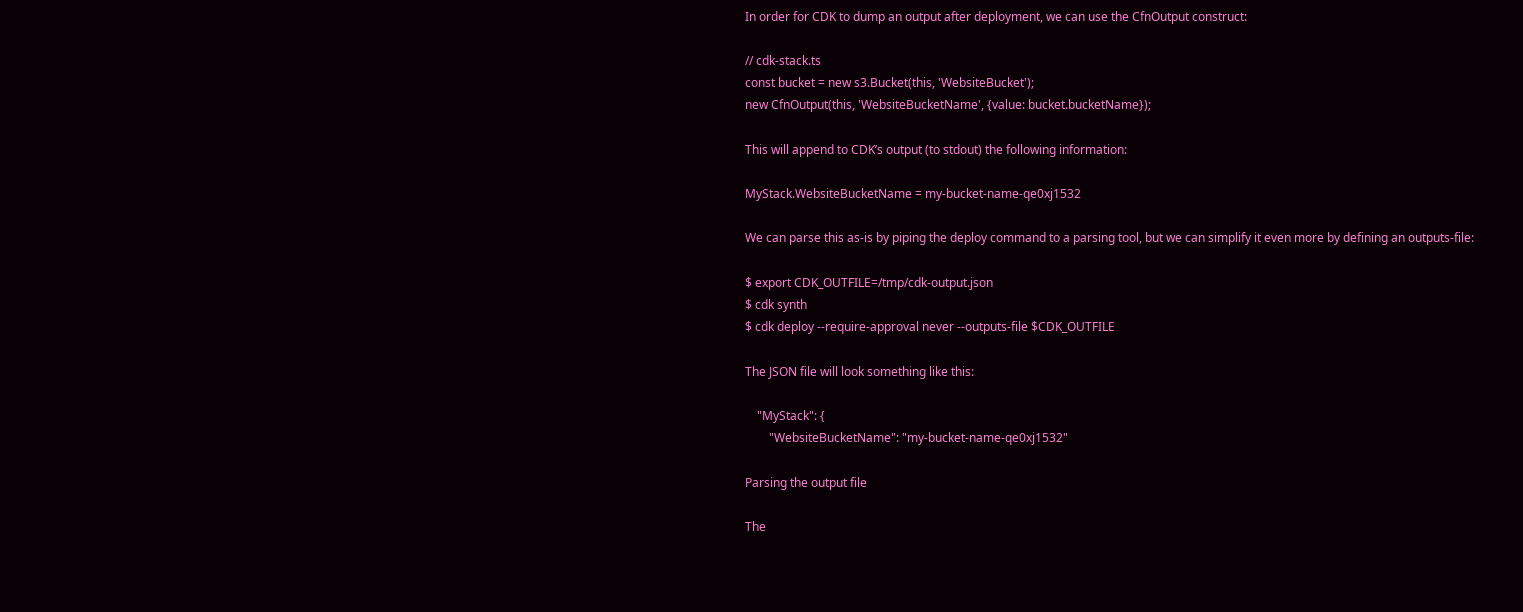In order for CDK to dump an output after deployment, we can use the CfnOutput construct:

// cdk-stack.ts
const bucket = new s3.Bucket(this, 'WebsiteBucket');
new CfnOutput(this, 'WebsiteBucketName', {value: bucket.bucketName});

This will append to CDK’s output (to stdout) the following information:

MyStack.WebsiteBucketName = my-bucket-name-qe0xj1532

We can parse this as-is by piping the deploy command to a parsing tool, but we can simplify it even more by defining an outputs-file:

$ export CDK_OUTFILE=/tmp/cdk-output.json
$ cdk synth
$ cdk deploy --require-approval never --outputs-file $CDK_OUTFILE

The JSON file will look something like this:

    "MyStack": {
        "WebsiteBucketName": "my-bucket-name-qe0xj1532"

Parsing the output file

The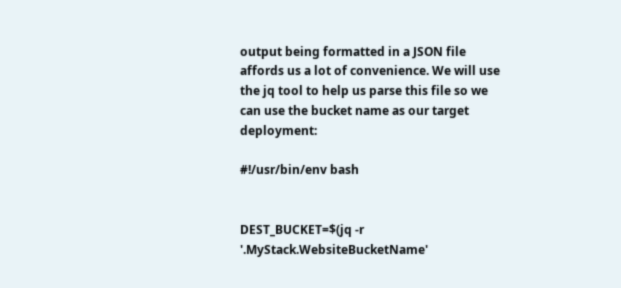output being formatted in a JSON file affords us a lot of convenience. We will use the jq tool to help us parse this file so we can use the bucket name as our target deployment:

#!/usr/bin/env bash


DEST_BUCKET=$(jq -r '.MyStack.WebsiteBucketName'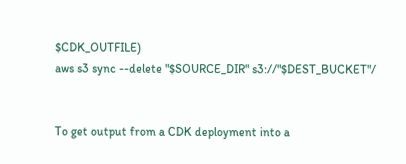$CDK_OUTFILE)
aws s3 sync --delete "$SOURCE_DIR" s3://"$DEST_BUCKET"/


To get output from a CDK deployment into a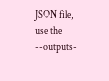JSON file, use the --outputs-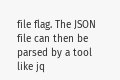file flag. The JSON file can then be parsed by a tool like jq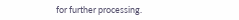for further processing.